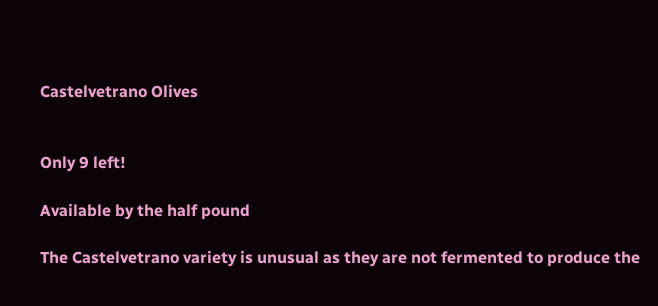Castelvetrano Olives


Only 9 left!

Available by the half pound

The Castelvetrano variety is unusual as they are not fermented to produce the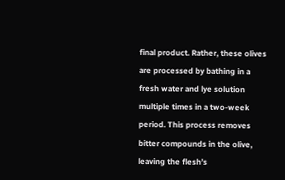final product. Rather, these olives are processed by bathing in a fresh water and lye solution multiple times in a two-week period. This process removes bitter compounds in the olive, leaving the flesh’s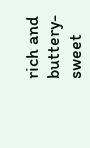rich and buttery-sweet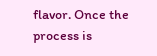flavor. Once the process is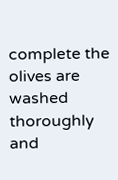complete the olives are washed thoroughly and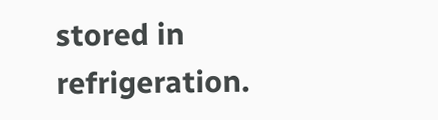stored in refrigeration.